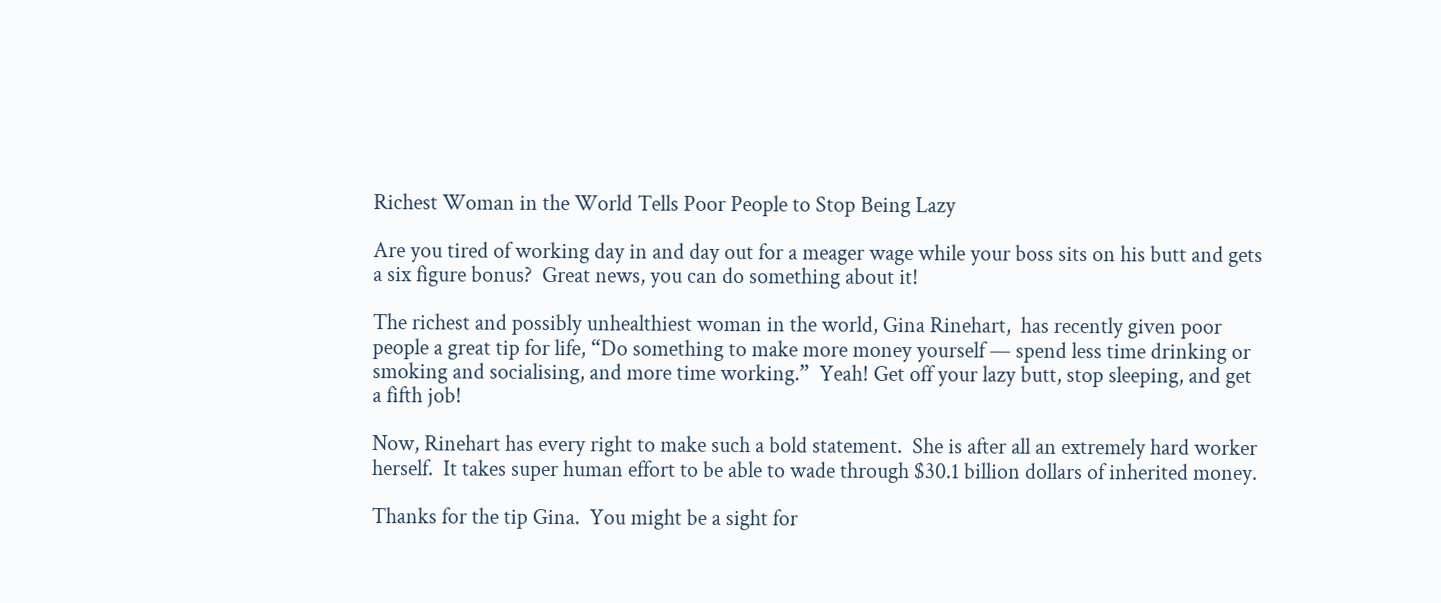Richest Woman in the World Tells Poor People to Stop Being Lazy

Are you tired of working day in and day out for a meager wage while your boss sits on his butt and gets a six figure bonus?  Great news, you can do something about it!

The richest and possibly unhealthiest woman in the world, Gina Rinehart,  has recently given poor people a great tip for life, “Do something to make more money yourself — spend less time drinking or smoking and socialising, and more time working.”  Yeah! Get off your lazy butt, stop sleeping, and get a fifth job!

Now, Rinehart has every right to make such a bold statement.  She is after all an extremely hard worker herself.  It takes super human effort to be able to wade through $30.1 billion dollars of inherited money.

Thanks for the tip Gina.  You might be a sight for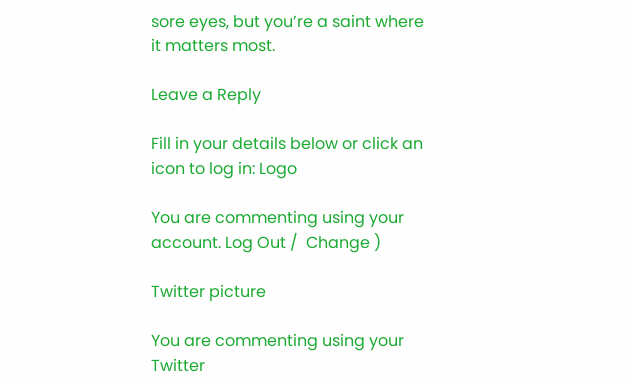sore eyes, but you’re a saint where it matters most.

Leave a Reply

Fill in your details below or click an icon to log in: Logo

You are commenting using your account. Log Out /  Change )

Twitter picture

You are commenting using your Twitter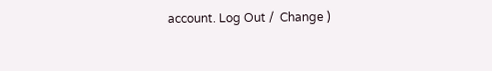account. Log Out /  Change )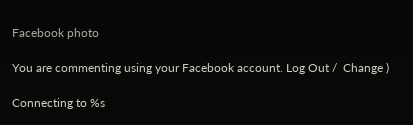Facebook photo

You are commenting using your Facebook account. Log Out /  Change )

Connecting to %s